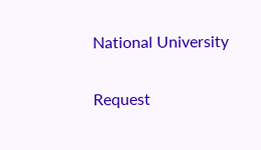National University

Request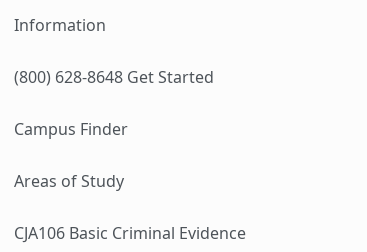Information

(800) 628-8648 Get Started

Campus Finder

Areas of Study

CJA106 Basic Criminal Evidence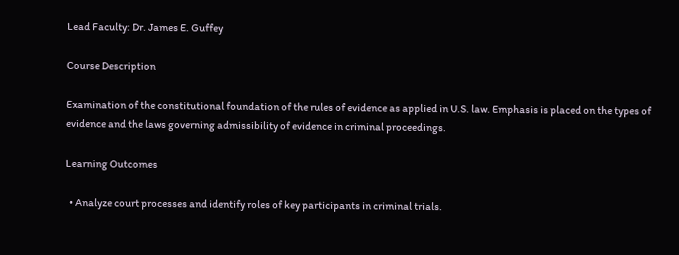Lead Faculty: Dr. James E. Guffey

Course Description

Examination of the constitutional foundation of the rules of evidence as applied in U.S. law. Emphasis is placed on the types of evidence and the laws governing admissibility of evidence in criminal proceedings.

Learning Outcomes

  • Analyze court processes and identify roles of key participants in criminal trials.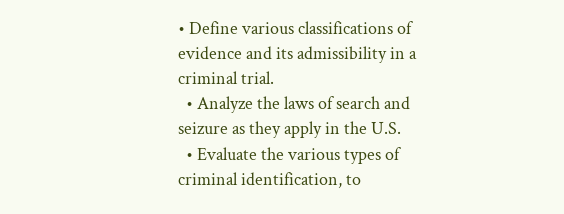• Define various classifications of evidence and its admissibility in a criminal trial.
  • Analyze the laws of search and seizure as they apply in the U.S.
  • Evaluate the various types of criminal identification, to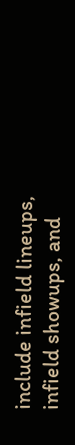include infield lineups, infield showups, and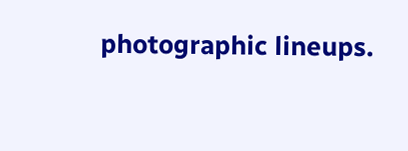photographic lineups.